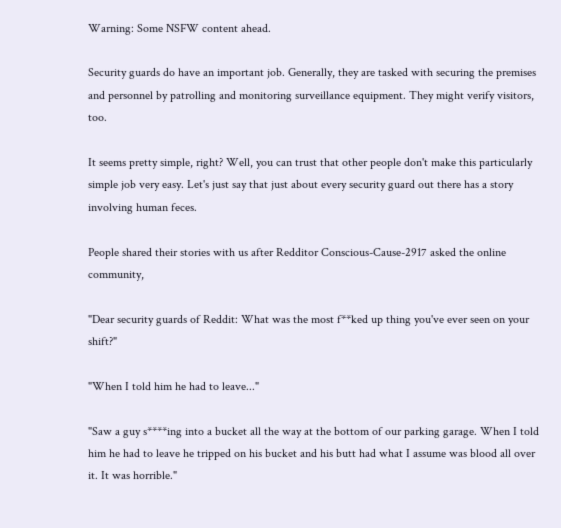Warning: Some NSFW content ahead.

Security guards do have an important job. Generally, they are tasked with securing the premises and personnel by patrolling and monitoring surveillance equipment. They might verify visitors, too.

It seems pretty simple, right? Well, you can trust that other people don't make this particularly simple job very easy. Let's just say that just about every security guard out there has a story involving human feces.

People shared their stories with us after Redditor Conscious-Cause-2917 asked the online community,

"Dear security guards of Reddit: What was the most f**ked up thing you've ever seen on your shift?"

"When I told him he had to leave..."

"Saw a guy s****ing into a bucket all the way at the bottom of our parking garage. When I told him he had to leave he tripped on his bucket and his butt had what I assume was blood all over it. It was horrible."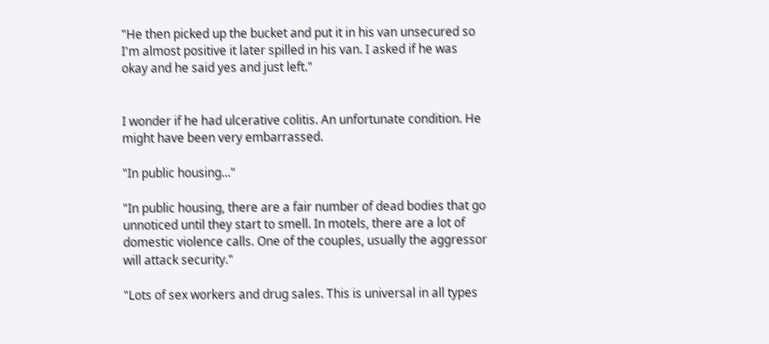"He then picked up the bucket and put it in his van unsecured so I'm almost positive it later spilled in his van. I asked if he was okay and he said yes and just left."


I wonder if he had ulcerative colitis. An unfortunate condition. He might have been very embarrassed.

"In public housing..."

"In public housing, there are a fair number of dead bodies that go unnoticed until they start to smell. In motels, there are a lot of domestic violence calls. One of the couples, usually the aggressor will attack security."

"Lots of sex workers and drug sales. This is universal in all types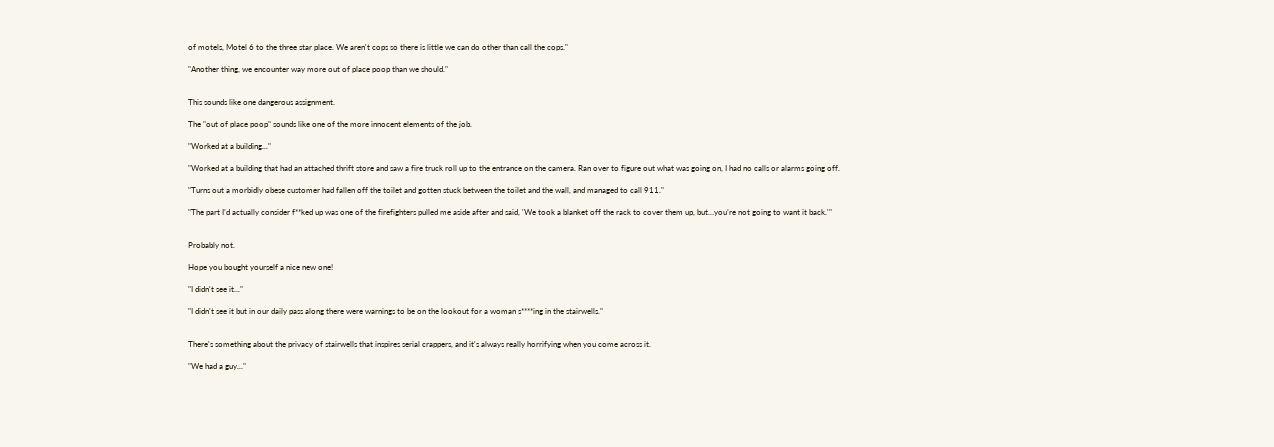of motels, Motel 6 to the three star place. We aren't cops so there is little we can do other than call the cops."

"Another thing, we encounter way more out of place poop than we should."


This sounds like one dangerous assignment.

The "out of place poop" sounds like one of the more innocent elements of the job.

"Worked at a building..."

"Worked at a building that had an attached thrift store and saw a fire truck roll up to the entrance on the camera. Ran over to figure out what was going on, I had no calls or alarms going off.

"Turns out a morbidly obese customer had fallen off the toilet and gotten stuck between the toilet and the wall, and managed to call 911."

"The part I’d actually consider f**ked up was one of the firefighters pulled me aside after and said, 'We took a blanket off the rack to cover them up, but…you’re not going to want it back.'"


Probably not.

Hope you bought yourself a nice new one!

"I didn't see it..."

"I didn't see it but in our daily pass along there were warnings to be on the lookout for a woman s****ing in the stairwells."


There's something about the privacy of stairwells that inspires serial crappers, and it's always really horrifying when you come across it.

"We had a guy..."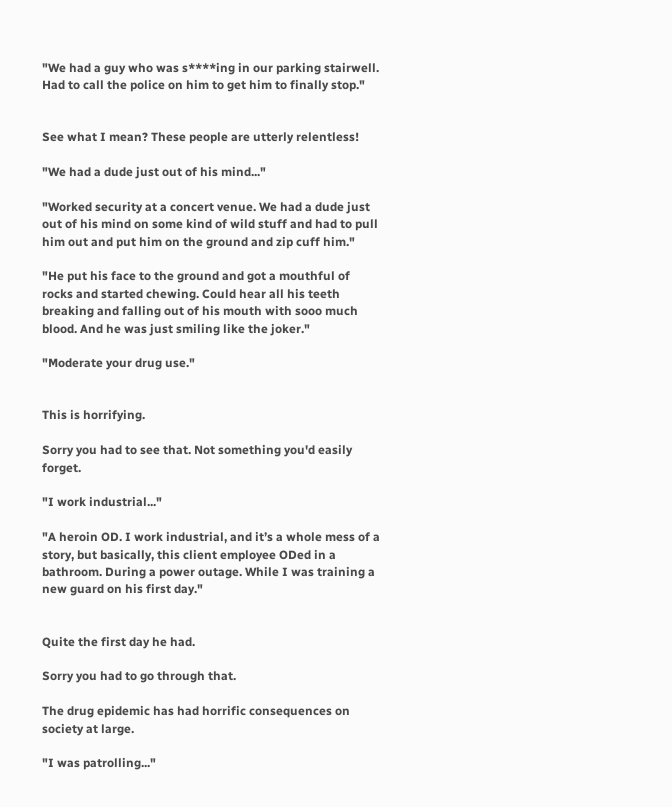"We had a guy who was s****ing in our parking stairwell. Had to call the police on him to get him to finally stop."


See what I mean? These people are utterly relentless!

"We had a dude just out of his mind..."

"Worked security at a concert venue. We had a dude just out of his mind on some kind of wild stuff and had to pull him out and put him on the ground and zip cuff him."

"He put his face to the ground and got a mouthful of rocks and started chewing. Could hear all his teeth breaking and falling out of his mouth with sooo much blood. And he was just smiling like the joker."

"Moderate your drug use."


This is horrifying.

Sorry you had to see that. Not something you'd easily forget.

"I work industrial..."

"A heroin OD. I work industrial, and it’s a whole mess of a story, but basically, this client employee ODed in a bathroom. During a power outage. While I was training a new guard on his first day."


Quite the first day he had.

Sorry you had to go through that.

The drug epidemic has had horrific consequences on society at large.

"I was patrolling..."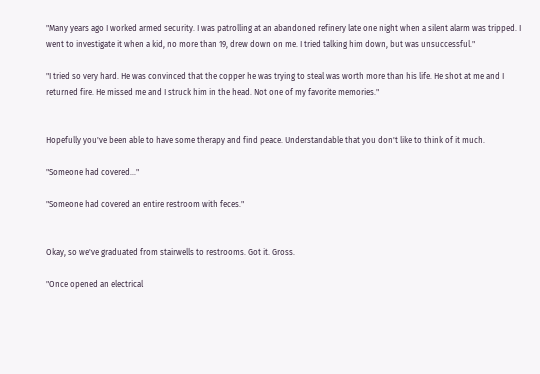"Many years ago I worked armed security. I was patrolling at an abandoned refinery late one night when a silent alarm was tripped. I went to investigate it when a kid, no more than 19, drew down on me. I tried talking him down, but was unsuccessful."

"I tried so very hard. He was convinced that the copper he was trying to steal was worth more than his life. He shot at me and I returned fire. He missed me and I struck him in the head. Not one of my favorite memories."


Hopefully you've been able to have some therapy and find peace. Understandable that you don't like to think of it much.

"Someone had covered..."

"Someone had covered an entire restroom with feces."


Okay, so we've graduated from stairwells to restrooms. Got it. Gross.

"Once opened an electrical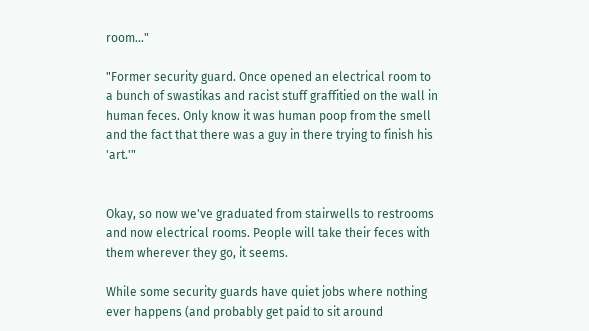room..."

"Former security guard. Once opened an electrical room to a bunch of swastikas and racist stuff graffitied on the wall in human feces. Only know it was human poop from the smell and the fact that there was a guy in there trying to finish his 'art.'"


Okay, so now we've graduated from stairwells to restrooms and now electrical rooms. People will take their feces with them wherever they go, it seems.

While some security guards have quiet jobs where nothing ever happens (and probably get paid to sit around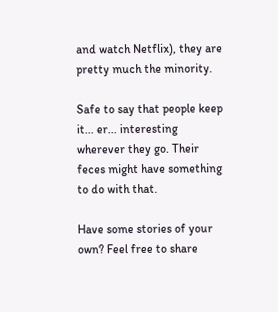and watch Netflix), they are pretty much the minority.

Safe to say that people keep it... er... interesting wherever they go. Their feces might have something to do with that.

Have some stories of your own? Feel free to share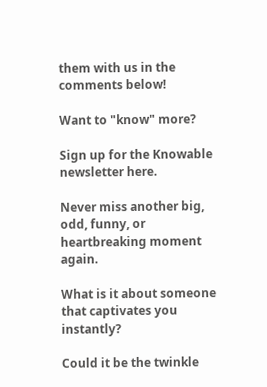them with us in the comments below!

Want to "know" more?

Sign up for the Knowable newsletter here.

Never miss another big, odd, funny, or heartbreaking moment again.

What is it about someone that captivates you instantly?

Could it be the twinkle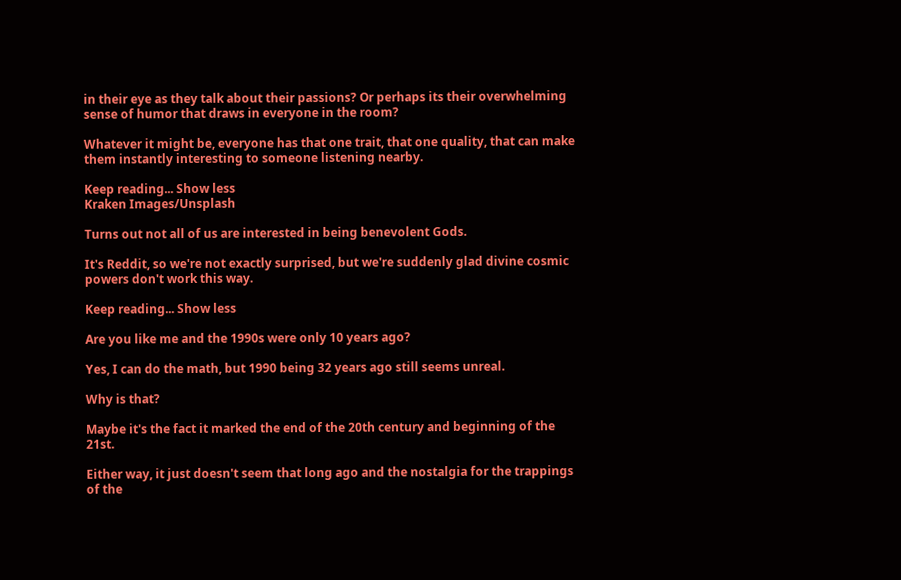in their eye as they talk about their passions? Or perhaps its their overwhelming sense of humor that draws in everyone in the room?

Whatever it might be, everyone has that one trait, that one quality, that can make them instantly interesting to someone listening nearby.

Keep reading... Show less
Kraken Images/Unsplash

Turns out not all of us are interested in being benevolent Gods.

It's Reddit, so we're not exactly surprised, but we're suddenly glad divine cosmic powers don't work this way.

Keep reading... Show less

Are you like me and the 1990s were only 10 years ago?

Yes, I can do the math, but 1990 being 32 years ago still seems unreal.

Why is that?

Maybe it's the fact it marked the end of the 20th century and beginning of the 21st.

Either way, it just doesn't seem that long ago and the nostalgia for the trappings of the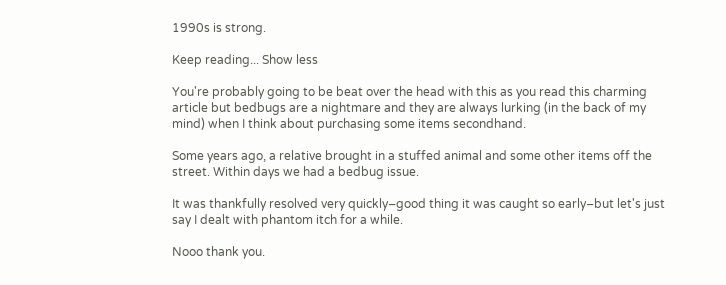1990s is strong.

Keep reading... Show less

You're probably going to be beat over the head with this as you read this charming article but bedbugs are a nightmare and they are always lurking (in the back of my mind) when I think about purchasing some items secondhand.

Some years ago, a relative brought in a stuffed animal and some other items off the street. Within days we had a bedbug issue.

It was thankfully resolved very quickly–good thing it was caught so early–but let's just say I dealt with phantom itch for a while.

Nooo thank you.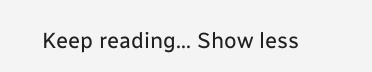Keep reading... Show less